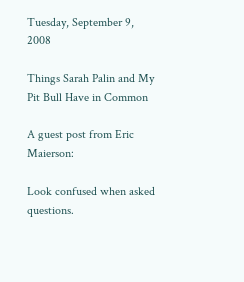Tuesday, September 9, 2008

Things Sarah Palin and My Pit Bull Have in Common

A guest post from Eric Maierson:

Look confused when asked questions.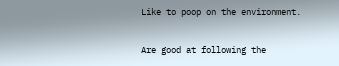Like to poop on the environment.

Are good at following the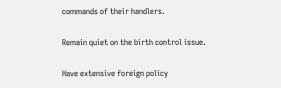commands of their handlers.

Remain quiet on the birth control issue.

Have extensive foreign policy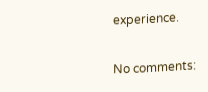experience.

No comments: